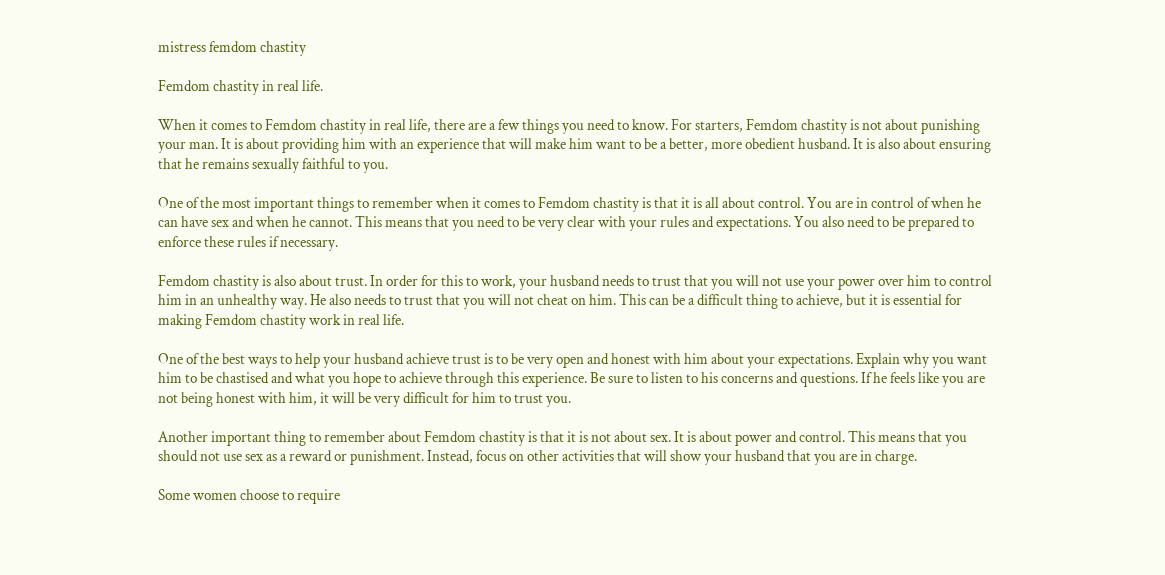mistress femdom chastity

Femdom chastity in real life.

When it comes to Femdom chastity in real life, there are a few things you need to know. For starters, Femdom chastity is not about punishing your man. It is about providing him with an experience that will make him want to be a better, more obedient husband. It is also about ensuring that he remains sexually faithful to you.

One of the most important things to remember when it comes to Femdom chastity is that it is all about control. You are in control of when he can have sex and when he cannot. This means that you need to be very clear with your rules and expectations. You also need to be prepared to enforce these rules if necessary.

Femdom chastity is also about trust. In order for this to work, your husband needs to trust that you will not use your power over him to control him in an unhealthy way. He also needs to trust that you will not cheat on him. This can be a difficult thing to achieve, but it is essential for making Femdom chastity work in real life.

One of the best ways to help your husband achieve trust is to be very open and honest with him about your expectations. Explain why you want him to be chastised and what you hope to achieve through this experience. Be sure to listen to his concerns and questions. If he feels like you are not being honest with him, it will be very difficult for him to trust you.

Another important thing to remember about Femdom chastity is that it is not about sex. It is about power and control. This means that you should not use sex as a reward or punishment. Instead, focus on other activities that will show your husband that you are in charge.

Some women choose to require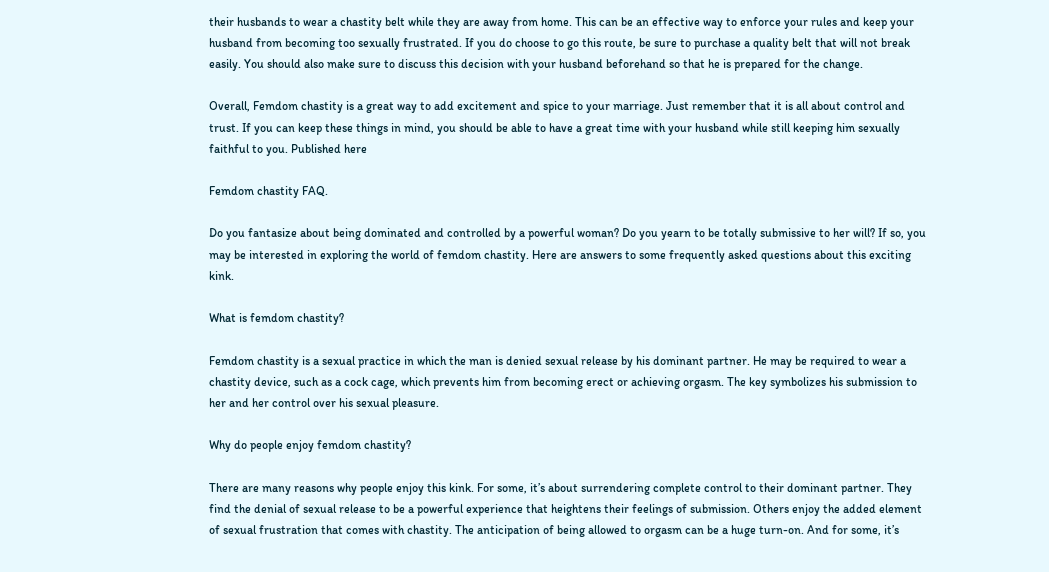their husbands to wear a chastity belt while they are away from home. This can be an effective way to enforce your rules and keep your husband from becoming too sexually frustrated. If you do choose to go this route, be sure to purchase a quality belt that will not break easily. You should also make sure to discuss this decision with your husband beforehand so that he is prepared for the change.

Overall, Femdom chastity is a great way to add excitement and spice to your marriage. Just remember that it is all about control and trust. If you can keep these things in mind, you should be able to have a great time with your husband while still keeping him sexually faithful to you. Published here

Femdom chastity FAQ.

Do you fantasize about being dominated and controlled by a powerful woman? Do you yearn to be totally submissive to her will? If so, you may be interested in exploring the world of femdom chastity. Here are answers to some frequently asked questions about this exciting kink.

What is femdom chastity?

Femdom chastity is a sexual practice in which the man is denied sexual release by his dominant partner. He may be required to wear a chastity device, such as a cock cage, which prevents him from becoming erect or achieving orgasm. The key symbolizes his submission to her and her control over his sexual pleasure.

Why do people enjoy femdom chastity?

There are many reasons why people enjoy this kink. For some, it’s about surrendering complete control to their dominant partner. They find the denial of sexual release to be a powerful experience that heightens their feelings of submission. Others enjoy the added element of sexual frustration that comes with chastity. The anticipation of being allowed to orgasm can be a huge turn-on. And for some, it’s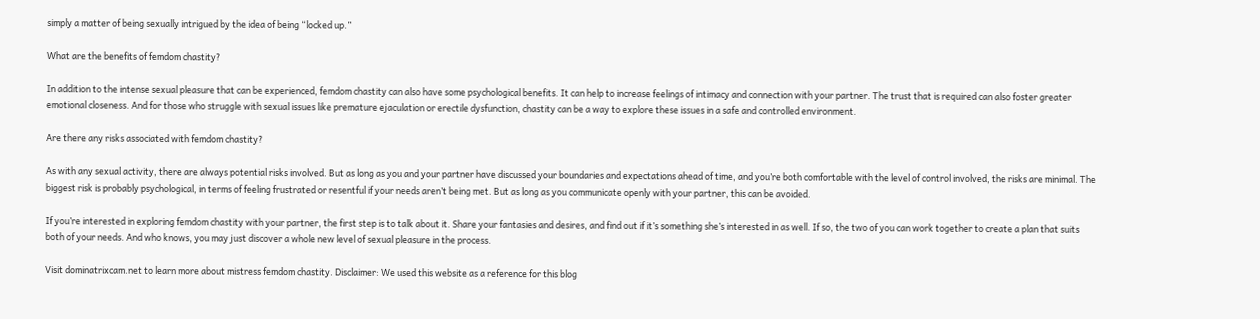simply a matter of being sexually intrigued by the idea of being “locked up.”

What are the benefits of femdom chastity?

In addition to the intense sexual pleasure that can be experienced, femdom chastity can also have some psychological benefits. It can help to increase feelings of intimacy and connection with your partner. The trust that is required can also foster greater emotional closeness. And for those who struggle with sexual issues like premature ejaculation or erectile dysfunction, chastity can be a way to explore these issues in a safe and controlled environment.

Are there any risks associated with femdom chastity?

As with any sexual activity, there are always potential risks involved. But as long as you and your partner have discussed your boundaries and expectations ahead of time, and you’re both comfortable with the level of control involved, the risks are minimal. The biggest risk is probably psychological, in terms of feeling frustrated or resentful if your needs aren’t being met. But as long as you communicate openly with your partner, this can be avoided.

If you’re interested in exploring femdom chastity with your partner, the first step is to talk about it. Share your fantasies and desires, and find out if it’s something she’s interested in as well. If so, the two of you can work together to create a plan that suits both of your needs. And who knows, you may just discover a whole new level of sexual pleasure in the process.

Visit dominatrixcam.net to learn more about mistress femdom chastity. Disclaimer: We used this website as a reference for this blog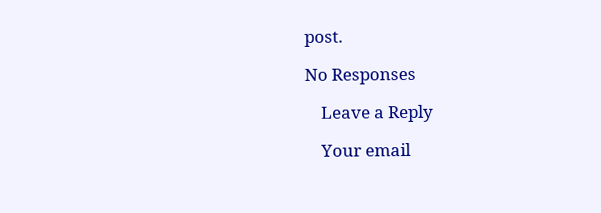post.

No Responses

    Leave a Reply

    Your email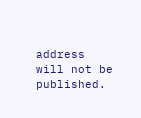address will not be published.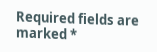Required fields are marked *